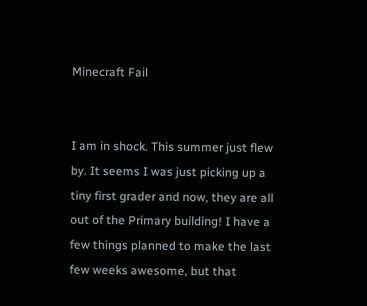Minecraft Fail


I am in shock. This summer just flew by. It seems I was just picking up a tiny first grader and now, they are all out of the Primary building! I have a few things planned to make the last few weeks awesome, but that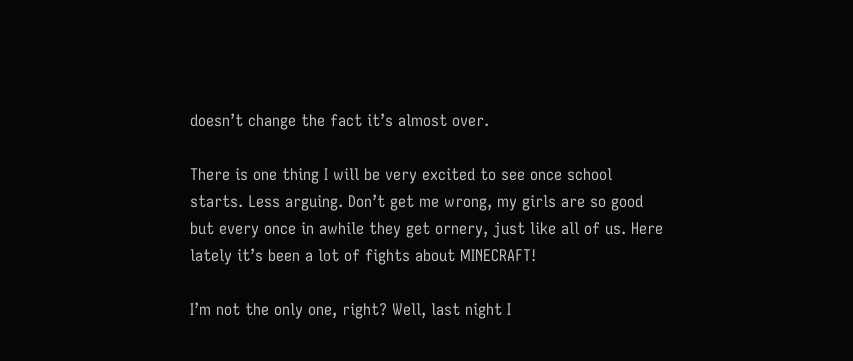doesn’t change the fact it’s almost over.

There is one thing I will be very excited to see once school starts. Less arguing. Don’t get me wrong, my girls are so good but every once in awhile they get ornery, just like all of us. Here lately it’s been a lot of fights about MINECRAFT!

I’m not the only one, right? Well, last night I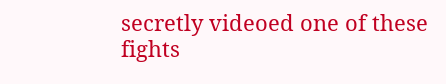secretly videoed one of these fights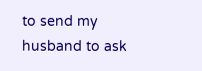to send my husband to ask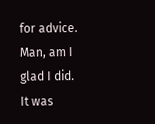for advice. Man, am I glad I did. It was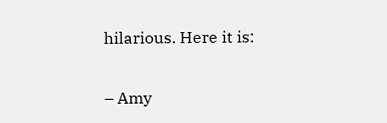hilarious. Here it is:

– Amy